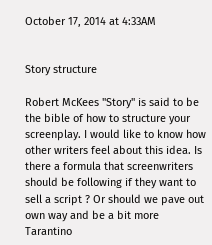October 17, 2014 at 4:33AM


Story structure

Robert McKees "Story" is said to be the bible of how to structure your screenplay. I would like to know how other writers feel about this idea. Is there a formula that screenwriters should be following if they want to sell a script ? Or should we pave out own way and be a bit more Tarantino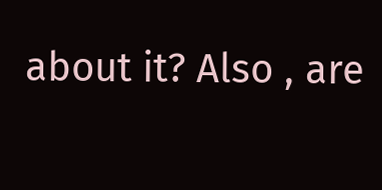about it? Also , are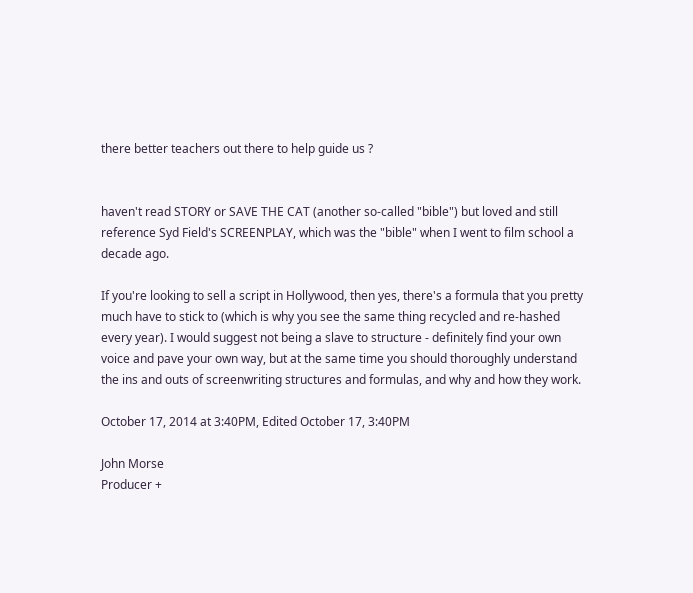there better teachers out there to help guide us ?


haven't read STORY or SAVE THE CAT (another so-called "bible") but loved and still reference Syd Field's SCREENPLAY, which was the "bible" when I went to film school a decade ago.

If you're looking to sell a script in Hollywood, then yes, there's a formula that you pretty much have to stick to (which is why you see the same thing recycled and re-hashed every year). I would suggest not being a slave to structure - definitely find your own voice and pave your own way, but at the same time you should thoroughly understand the ins and outs of screenwriting structures and formulas, and why and how they work.

October 17, 2014 at 3:40PM, Edited October 17, 3:40PM

John Morse
Producer +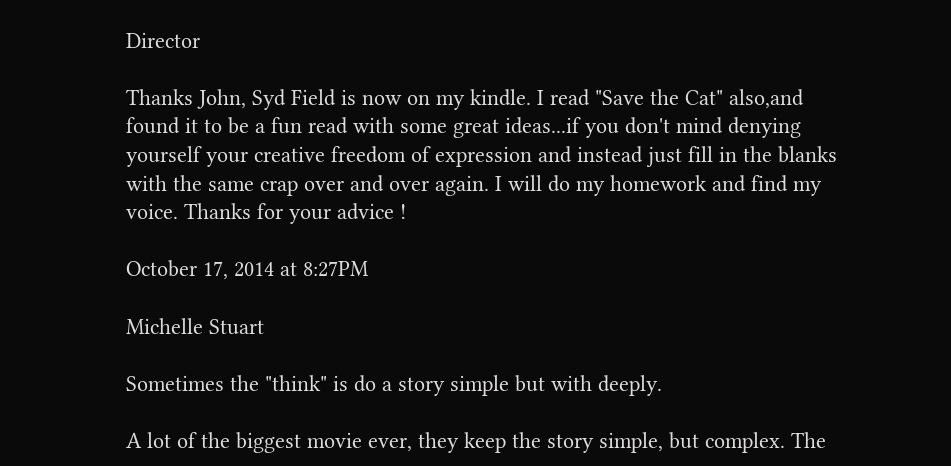Director

Thanks John, Syd Field is now on my kindle. I read "Save the Cat" also,and found it to be a fun read with some great ideas...if you don't mind denying yourself your creative freedom of expression and instead just fill in the blanks with the same crap over and over again. I will do my homework and find my voice. Thanks for your advice !

October 17, 2014 at 8:27PM

Michelle Stuart

Sometimes the "think" is do a story simple but with deeply.

A lot of the biggest movie ever, they keep the story simple, but complex. The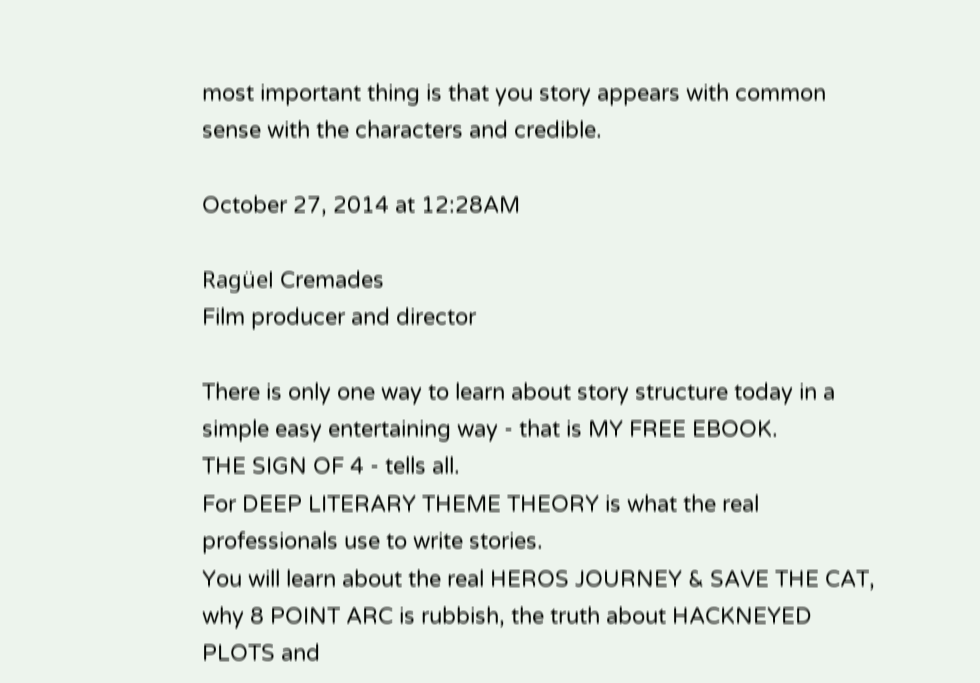most important thing is that you story appears with common sense with the characters and credible.

October 27, 2014 at 12:28AM

Ragüel Cremades
Film producer and director

There is only one way to learn about story structure today in a simple easy entertaining way - that is MY FREE EBOOK.
THE SIGN OF 4 - tells all.
For DEEP LITERARY THEME THEORY is what the real professionals use to write stories.
You will learn about the real HEROS JOURNEY & SAVE THE CAT, why 8 POINT ARC is rubbish, the truth about HACKNEYED PLOTS and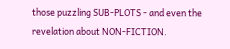those puzzling SUB-PLOTS - and even the revelation about NON-FICTION.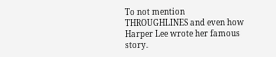To not mention THROUGHLINES and even how Harper Lee wrote her famous story.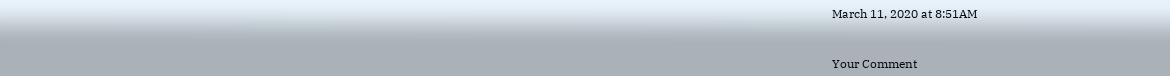March 11, 2020 at 8:51AM


Your Comment